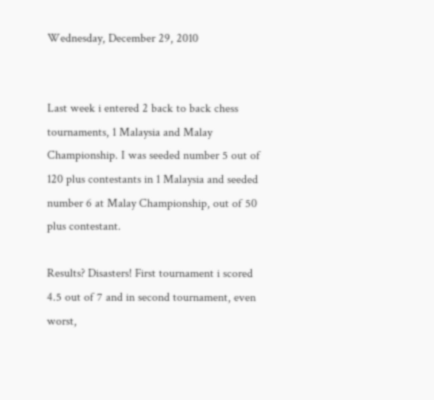Wednesday, December 29, 2010


Last week i entered 2 back to back chess tournaments, 1 Malaysia and Malay Championship. I was seeded number 5 out of 120 plus contestants in 1 Malaysia and seeded number 6 at Malay Championship, out of 50 plus contestant.

Results? Disasters! First tournament i scored 4.5 out of 7 and in second tournament, even worst,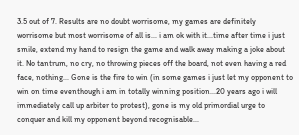3.5 out of 7. Results are no doubt worrisome, my games are definitely worrisome but most worrisome of all is... i am ok with it...time after time i just smile, extend my hand to resign the game and walk away making a joke about it. No tantrum, no cry, no throwing pieces off the board, not even having a red face, nothing... Gone is the fire to win (in some games i just let my opponent to win on time eventhough i am in totally winning position...20 years ago i will immediately call up arbiter to protest), gone is my old primordial urge to conquer and kill my opponent beyond recognisable...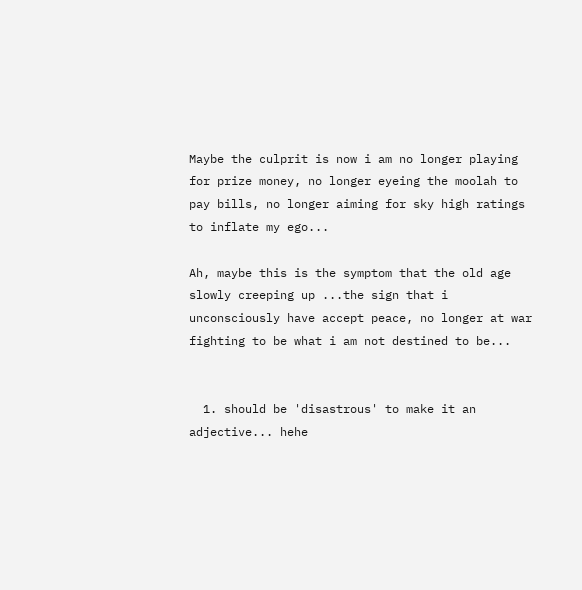Maybe the culprit is now i am no longer playing for prize money, no longer eyeing the moolah to pay bills, no longer aiming for sky high ratings to inflate my ego...

Ah, maybe this is the symptom that the old age slowly creeping up ...the sign that i unconsciously have accept peace, no longer at war fighting to be what i am not destined to be...


  1. should be 'disastrous' to make it an adjective... hehe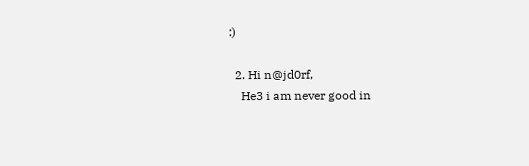:)

  2. Hi n@jd0rf,
    He3 i am never good in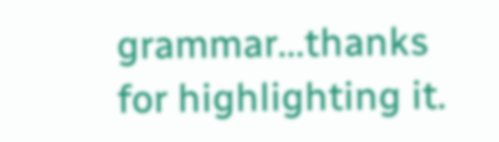grammar...thanks for highlighting it.